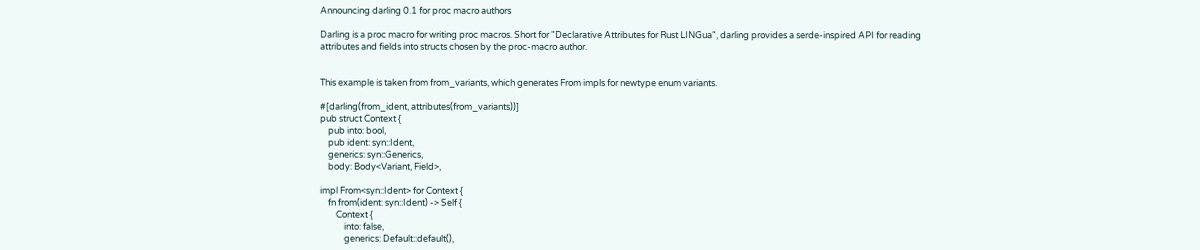Announcing darling 0.1 for proc macro authors

Darling is a proc macro for writing proc macros. Short for "Declarative Attributes for Rust LINGua", darling provides a serde-inspired API for reading attributes and fields into structs chosen by the proc-macro author.


This example is taken from from_variants, which generates From impls for newtype enum variants.

#[darling(from_ident, attributes(from_variants))]
pub struct Context {
    pub into: bool,
    pub ident: syn::Ident,
    generics: syn::Generics,
    body: Body<Variant, Field>,

impl From<syn::Ident> for Context {
    fn from(ident: syn::Ident) -> Self {
        Context {
            into: false,
            generics: Default::default(),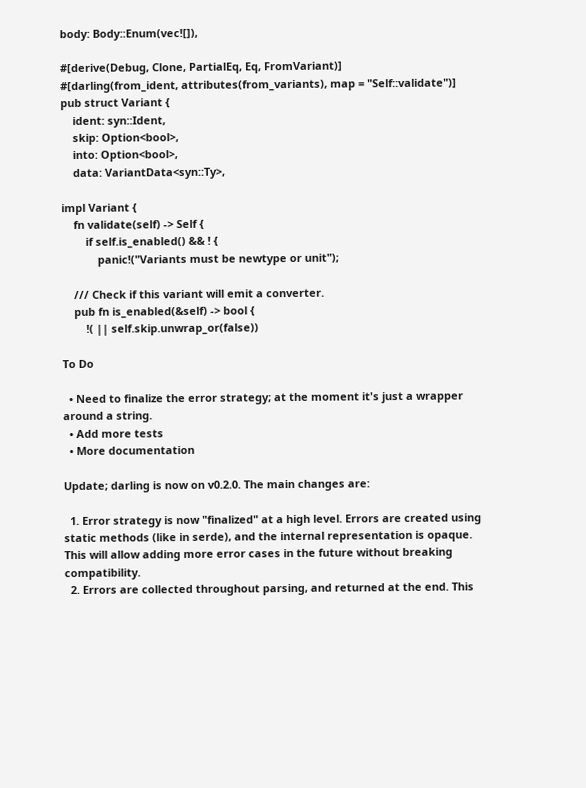body: Body::Enum(vec![]),

#[derive(Debug, Clone, PartialEq, Eq, FromVariant)]
#[darling(from_ident, attributes(from_variants), map = "Self::validate")]
pub struct Variant {
    ident: syn::Ident,
    skip: Option<bool>,
    into: Option<bool>,
    data: VariantData<syn::Ty>,

impl Variant {
    fn validate(self) -> Self {
        if self.is_enabled() && ! {
            panic!("Variants must be newtype or unit");

    /// Check if this variant will emit a converter.
    pub fn is_enabled(&self) -> bool {
        !( || self.skip.unwrap_or(false))

To Do

  • Need to finalize the error strategy; at the moment it's just a wrapper around a string.
  • Add more tests
  • More documentation

Update; darling is now on v0.2.0. The main changes are:

  1. Error strategy is now "finalized" at a high level. Errors are created using static methods (like in serde), and the internal representation is opaque. This will allow adding more error cases in the future without breaking compatibility.
  2. Errors are collected throughout parsing, and returned at the end. This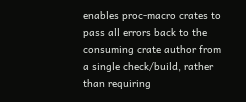enables proc-macro crates to pass all errors back to the consuming crate author from a single check/build, rather than requiring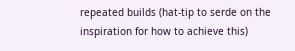repeated builds (hat-tip to serde on the inspiration for how to achieve this)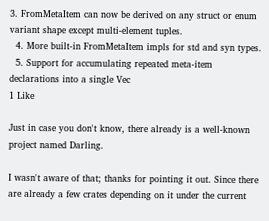3. FromMetaItem can now be derived on any struct or enum variant shape except multi-element tuples.
  4. More built-in FromMetaItem impls for std and syn types.
  5. Support for accumulating repeated meta-item declarations into a single Vec
1 Like

Just in case you don't know, there already is a well-known project named Darling.

I wasn't aware of that; thanks for pointing it out. Since there are already a few crates depending on it under the current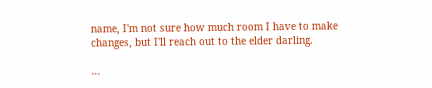name, I'm not sure how much room I have to make changes, but I'll reach out to the elder darling.

...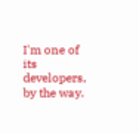I'm one of its developers, by the way.